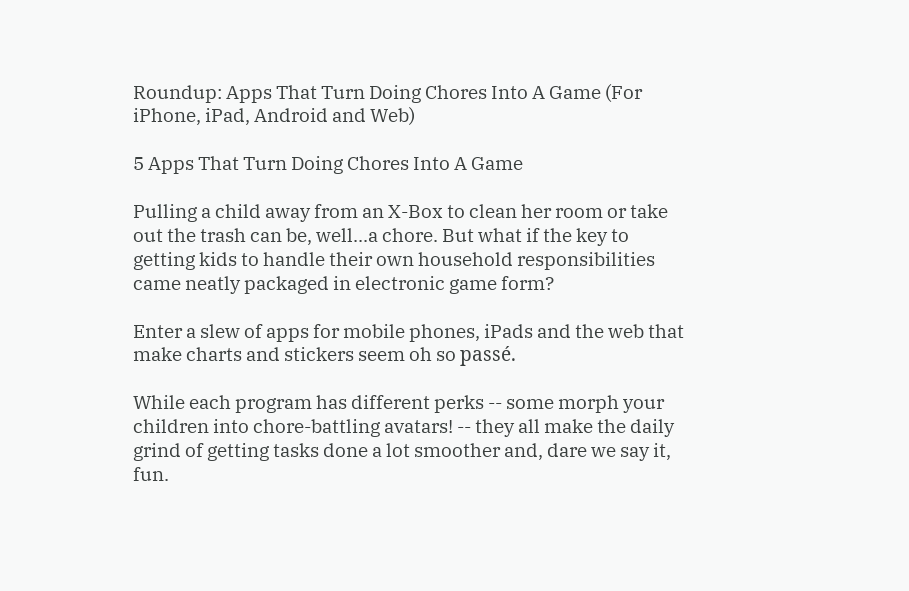Roundup: Apps That Turn Doing Chores Into A Game (For iPhone, iPad, Android and Web)

5 Apps That Turn Doing Chores Into A Game

Pulling a child away from an X-Box to clean her room or take out the trash can be, well...a chore. But what if the key to getting kids to handle their own household responsibilities came neatly packaged in electronic game form?

Enter a slew of apps for mobile phones, iPads and the web that make charts and stickers seem oh so passé.

While each program has different perks -- some morph your children into chore-battling avatars! -- they all make the daily grind of getting tasks done a lot smoother and, dare we say it, fun.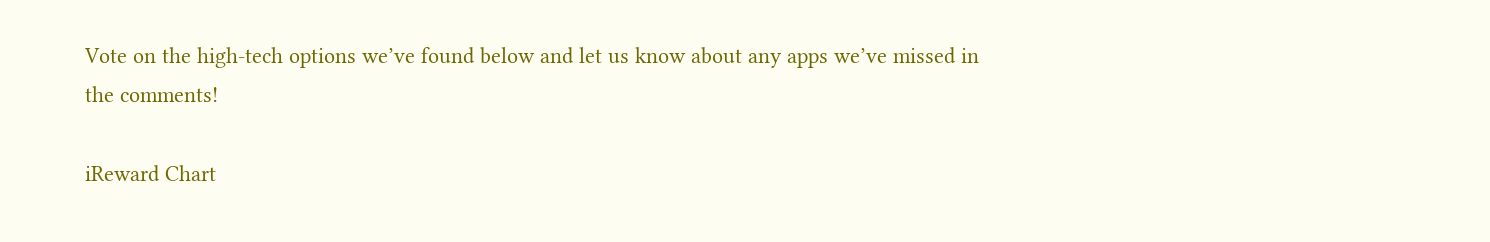Vote on the high-tech options we’ve found below and let us know about any apps we’ve missed in the comments!

iReward Chart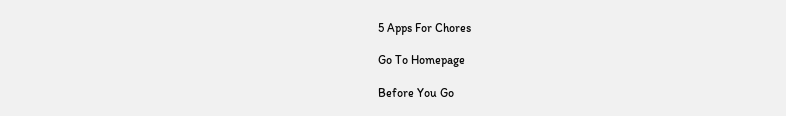5 Apps For Chores

Go To Homepage

Before You Go